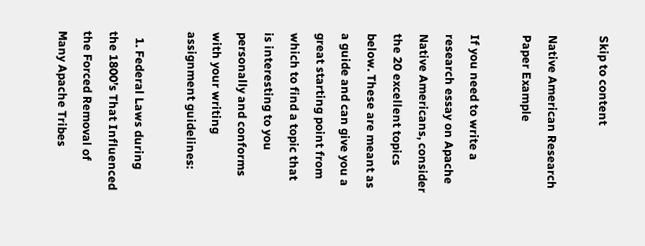Skip to content

Native American Research Paper Example

If you need to write a research essay on Apache Native Americans, consider the 20 excellent topics below. These are meant as a guide and can give you a great starting point from which to find a topic that is interesting to you personally and conforms with your writing assignment guidelines:

  1. Federal Laws during the 1800’s That Influenced the Forced Removal of Many Apache Tribes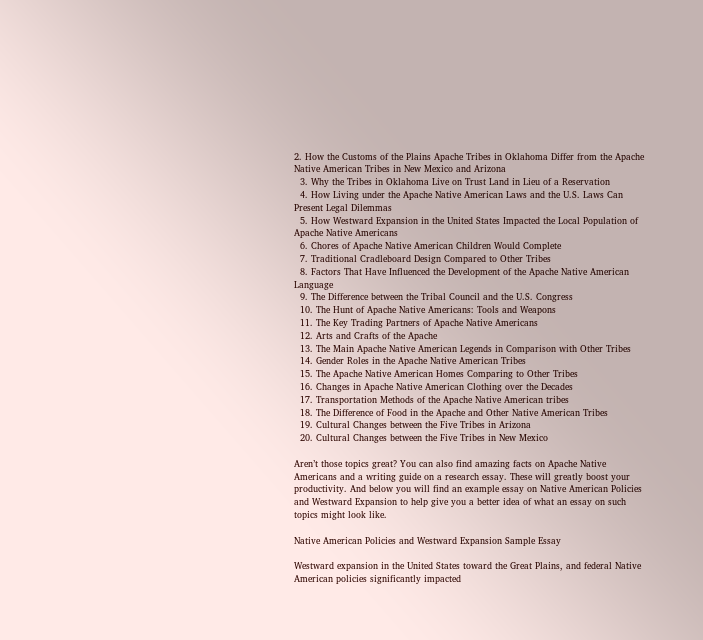2. How the Customs of the Plains Apache Tribes in Oklahoma Differ from the Apache Native American Tribes in New Mexico and Arizona
  3. Why the Tribes in Oklahoma Live on Trust Land in Lieu of a Reservation
  4. How Living under the Apache Native American Laws and the U.S. Laws Can Present Legal Dilemmas
  5. How Westward Expansion in the United States Impacted the Local Population of Apache Native Americans
  6. Chores of Apache Native American Children Would Complete
  7. Traditional Cradleboard Design Compared to Other Tribes
  8. Factors That Have Influenced the Development of the Apache Native American Language
  9. The Difference between the Tribal Council and the U.S. Congress
  10. The Hunt of Apache Native Americans: Tools and Weapons
  11. The Key Trading Partners of Apache Native Americans
  12. Arts and Crafts of the Apache
  13. The Main Apache Native American Legends in Comparison with Other Tribes
  14. Gender Roles in the Apache Native American Tribes
  15. The Apache Native American Homes Comparing to Other Tribes
  16. Changes in Apache Native American Clothing over the Decades
  17. Transportation Methods of the Apache Native American tribes
  18. The Difference of Food in the Apache and Other Native American Tribes
  19. Cultural Changes between the Five Tribes in Arizona
  20. Cultural Changes between the Five Tribes in New Mexico

Aren’t those topics great? You can also find amazing facts on Apache Native Americans and a writing guide on a research essay. These will greatly boost your productivity. And below you will find an example essay on Native American Policies and Westward Expansion to help give you a better idea of what an essay on such topics might look like.

Native American Policies and Westward Expansion Sample Essay

Westward expansion in the United States toward the Great Plains, and federal Native American policies significantly impacted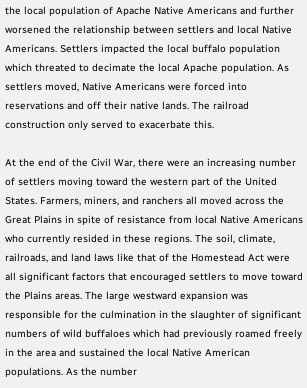the local population of Apache Native Americans and further worsened the relationship between settlers and local Native Americans. Settlers impacted the local buffalo population which threated to decimate the local Apache population. As settlers moved, Native Americans were forced into reservations and off their native lands. The railroad construction only served to exacerbate this.

At the end of the Civil War, there were an increasing number of settlers moving toward the western part of the United States. Farmers, miners, and ranchers all moved across the Great Plains in spite of resistance from local Native Americans who currently resided in these regions. The soil, climate, railroads, and land laws like that of the Homestead Act were all significant factors that encouraged settlers to move toward the Plains areas. The large westward expansion was responsible for the culmination in the slaughter of significant numbers of wild buffaloes which had previously roamed freely in the area and sustained the local Native American populations. As the number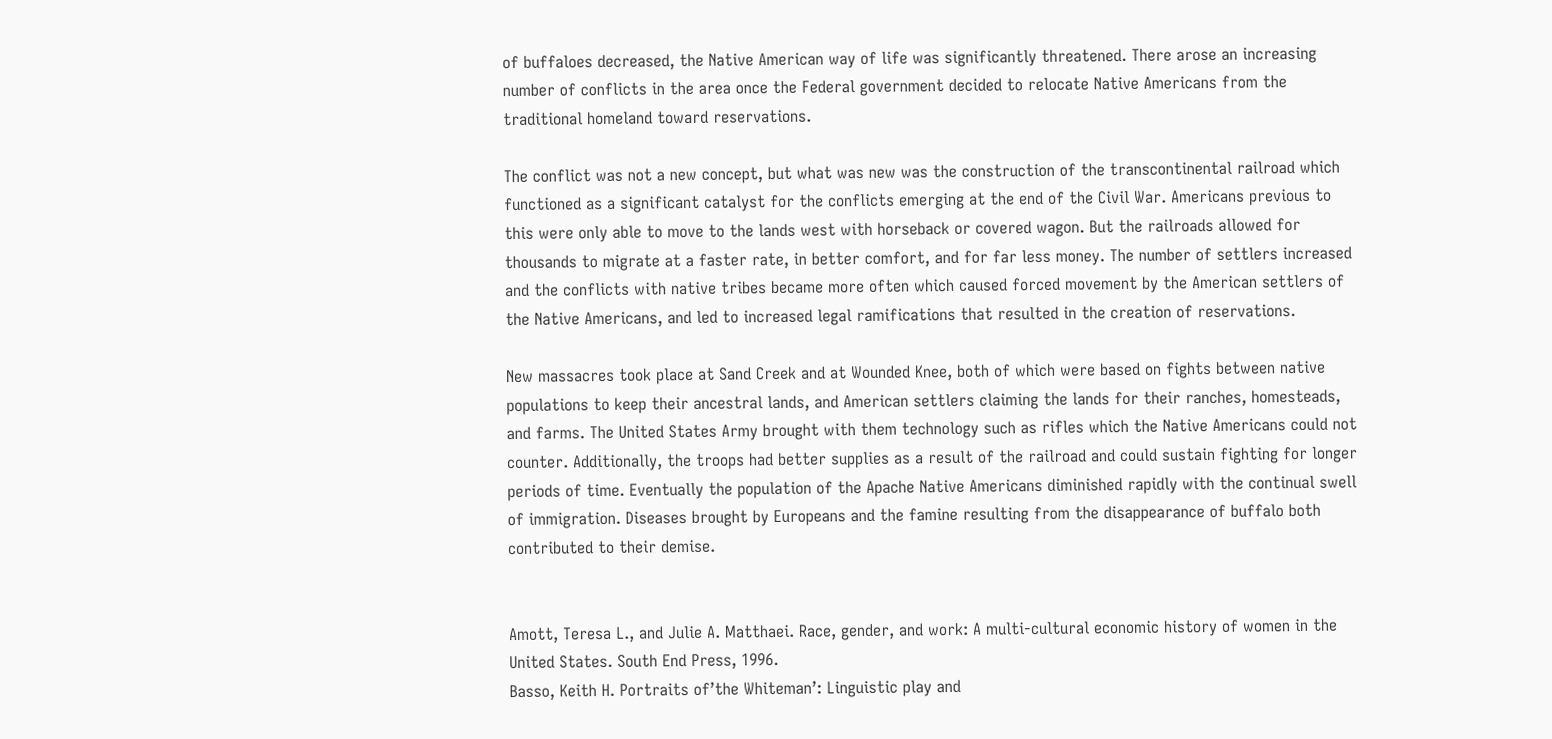of buffaloes decreased, the Native American way of life was significantly threatened. There arose an increasing number of conflicts in the area once the Federal government decided to relocate Native Americans from the traditional homeland toward reservations.

The conflict was not a new concept, but what was new was the construction of the transcontinental railroad which functioned as a significant catalyst for the conflicts emerging at the end of the Civil War. Americans previous to this were only able to move to the lands west with horseback or covered wagon. But the railroads allowed for thousands to migrate at a faster rate, in better comfort, and for far less money. The number of settlers increased and the conflicts with native tribes became more often which caused forced movement by the American settlers of the Native Americans, and led to increased legal ramifications that resulted in the creation of reservations.

New massacres took place at Sand Creek and at Wounded Knee, both of which were based on fights between native populations to keep their ancestral lands, and American settlers claiming the lands for their ranches, homesteads, and farms. The United States Army brought with them technology such as rifles which the Native Americans could not counter. Additionally, the troops had better supplies as a result of the railroad and could sustain fighting for longer periods of time. Eventually the population of the Apache Native Americans diminished rapidly with the continual swell of immigration. Diseases brought by Europeans and the famine resulting from the disappearance of buffalo both contributed to their demise.


Amott, Teresa L., and Julie A. Matthaei. Race, gender, and work: A multi-cultural economic history of women in the United States. South End Press, 1996.
Basso, Keith H. Portraits of’the Whiteman’: Linguistic play and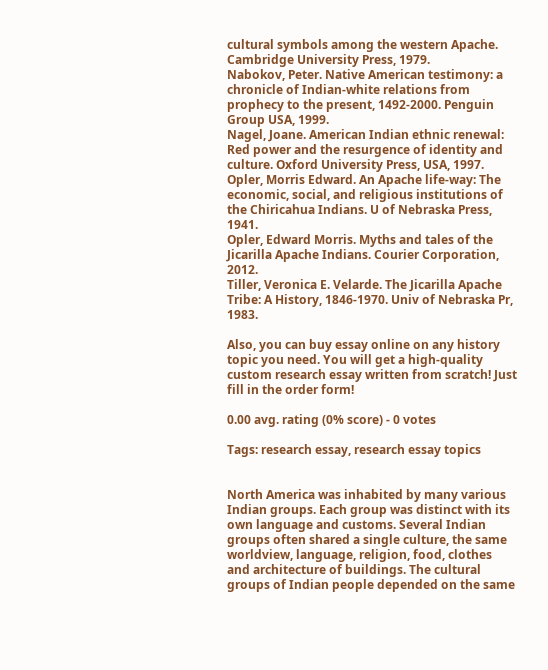cultural symbols among the western Apache. Cambridge University Press, 1979.
Nabokov, Peter. Native American testimony: a chronicle of Indian-white relations from prophecy to the present, 1492-2000. Penguin Group USA, 1999.
Nagel, Joane. American Indian ethnic renewal: Red power and the resurgence of identity and culture. Oxford University Press, USA, 1997.
Opler, Morris Edward. An Apache life-way: The economic, social, and religious institutions of the Chiricahua Indians. U of Nebraska Press, 1941.
Opler, Edward Morris. Myths and tales of the Jicarilla Apache Indians. Courier Corporation, 2012.
Tiller, Veronica E. Velarde. The Jicarilla Apache Tribe: A History, 1846-1970. Univ of Nebraska Pr, 1983.

Also, you can buy essay online on any history topic you need. You will get a high-quality custom research essay written from scratch! Just fill in the order form!

0.00 avg. rating (0% score) - 0 votes

Tags: research essay, research essay topics


North America was inhabited by many various Indian groups. Each group was distinct with its own language and customs. Several Indian groups often shared a single culture, the same worldview, language, religion, food, clothes and architecture of buildings. The cultural groups of Indian people depended on the same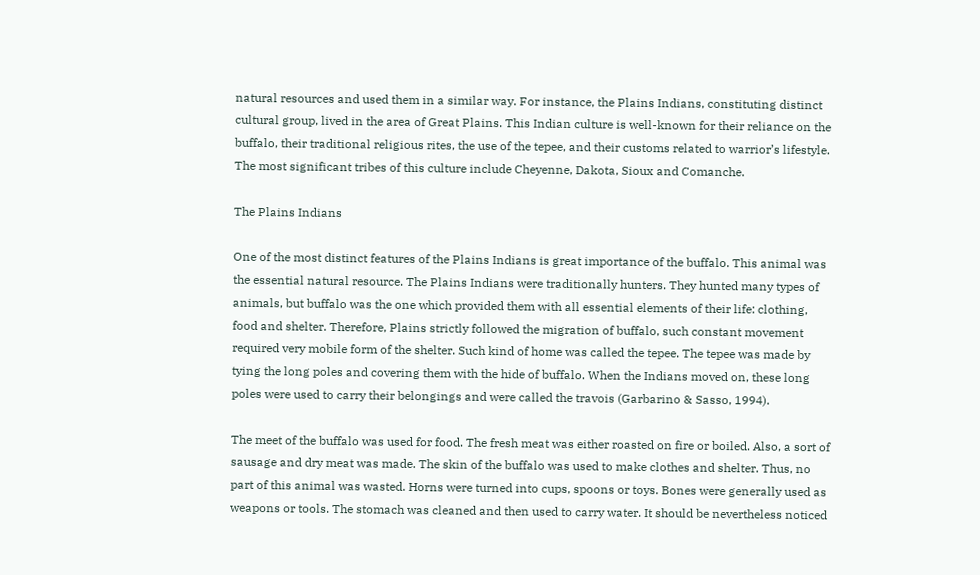natural resources and used them in a similar way. For instance, the Plains Indians, constituting distinct cultural group, lived in the area of Great Plains. This Indian culture is well-known for their reliance on the buffalo, their traditional religious rites, the use of the tepee, and their customs related to warrior’s lifestyle. The most significant tribes of this culture include Cheyenne, Dakota, Sioux and Comanche.

The Plains Indians

One of the most distinct features of the Plains Indians is great importance of the buffalo. This animal was the essential natural resource. The Plains Indians were traditionally hunters. They hunted many types of animals, but buffalo was the one which provided them with all essential elements of their life: clothing, food and shelter. Therefore, Plains strictly followed the migration of buffalo, such constant movement required very mobile form of the shelter. Such kind of home was called the tepee. The tepee was made by tying the long poles and covering them with the hide of buffalo. When the Indians moved on, these long poles were used to carry their belongings and were called the travois (Garbarino & Sasso, 1994).

The meet of the buffalo was used for food. The fresh meat was either roasted on fire or boiled. Also, a sort of sausage and dry meat was made. The skin of the buffalo was used to make clothes and shelter. Thus, no part of this animal was wasted. Horns were turned into cups, spoons or toys. Bones were generally used as weapons or tools. The stomach was cleaned and then used to carry water. It should be nevertheless noticed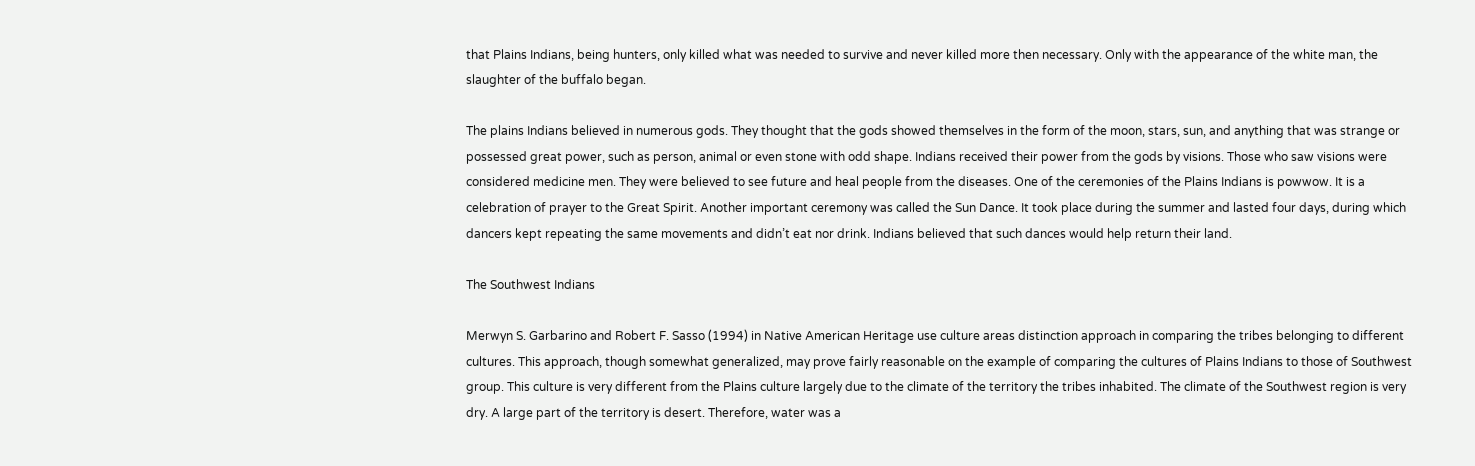that Plains Indians, being hunters, only killed what was needed to survive and never killed more then necessary. Only with the appearance of the white man, the slaughter of the buffalo began.

The plains Indians believed in numerous gods. They thought that the gods showed themselves in the form of the moon, stars, sun, and anything that was strange or possessed great power, such as person, animal or even stone with odd shape. Indians received their power from the gods by visions. Those who saw visions were considered medicine men. They were believed to see future and heal people from the diseases. One of the ceremonies of the Plains Indians is powwow. It is a celebration of prayer to the Great Spirit. Another important ceremony was called the Sun Dance. It took place during the summer and lasted four days, during which dancers kept repeating the same movements and didn’t eat nor drink. Indians believed that such dances would help return their land.

The Southwest Indians

Merwyn S. Garbarino and Robert F. Sasso (1994) in Native American Heritage use culture areas distinction approach in comparing the tribes belonging to different cultures. This approach, though somewhat generalized, may prove fairly reasonable on the example of comparing the cultures of Plains Indians to those of Southwest group. This culture is very different from the Plains culture largely due to the climate of the territory the tribes inhabited. The climate of the Southwest region is very dry. A large part of the territory is desert. Therefore, water was a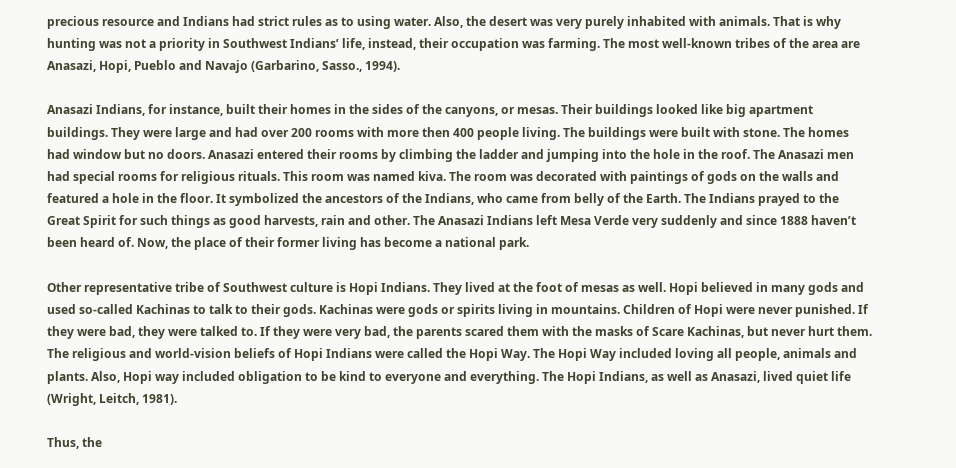precious resource and Indians had strict rules as to using water. Also, the desert was very purely inhabited with animals. That is why hunting was not a priority in Southwest Indians’ life, instead, their occupation was farming. The most well-known tribes of the area are Anasazi, Hopi, Pueblo and Navajo (Garbarino, Sasso., 1994).

Anasazi Indians, for instance, built their homes in the sides of the canyons, or mesas. Their buildings looked like big apartment buildings. They were large and had over 200 rooms with more then 400 people living. The buildings were built with stone. The homes had window but no doors. Anasazi entered their rooms by climbing the ladder and jumping into the hole in the roof. The Anasazi men had special rooms for religious rituals. This room was named kiva. The room was decorated with paintings of gods on the walls and featured a hole in the floor. It symbolized the ancestors of the Indians, who came from belly of the Earth. The Indians prayed to the Great Spirit for such things as good harvests, rain and other. The Anasazi Indians left Mesa Verde very suddenly and since 1888 haven’t been heard of. Now, the place of their former living has become a national park.

Other representative tribe of Southwest culture is Hopi Indians. They lived at the foot of mesas as well. Hopi believed in many gods and used so-called Kachinas to talk to their gods. Kachinas were gods or spirits living in mountains. Children of Hopi were never punished. If they were bad, they were talked to. If they were very bad, the parents scared them with the masks of Scare Kachinas, but never hurt them. The religious and world-vision beliefs of Hopi Indians were called the Hopi Way. The Hopi Way included loving all people, animals and plants. Also, Hopi way included obligation to be kind to everyone and everything. The Hopi Indians, as well as Anasazi, lived quiet life (Wright, Leitch, 1981).

Thus, the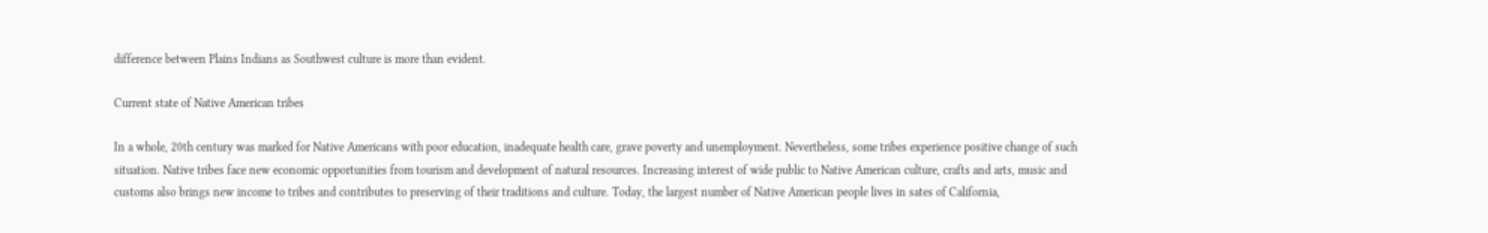difference between Plains Indians as Southwest culture is more than evident.

Current state of Native American tribes

In a whole, 20th century was marked for Native Americans with poor education, inadequate health care, grave poverty and unemployment. Nevertheless, some tribes experience positive change of such situation. Native tribes face new economic opportunities from tourism and development of natural resources. Increasing interest of wide public to Native American culture, crafts and arts, music and customs also brings new income to tribes and contributes to preserving of their traditions and culture. Today, the largest number of Native American people lives in sates of California,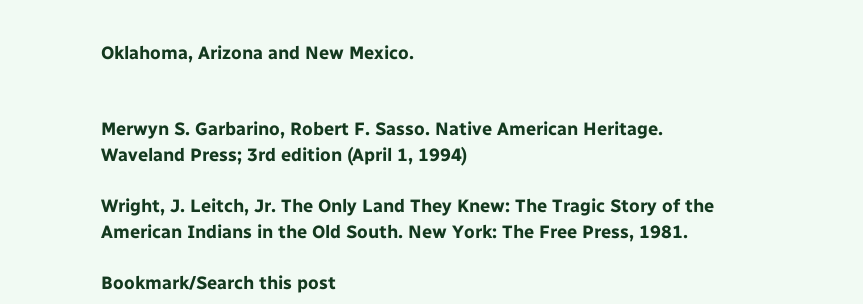Oklahoma, Arizona and New Mexico.


Merwyn S. Garbarino, Robert F. Sasso. Native American Heritage. Waveland Press; 3rd edition (April 1, 1994)

Wright, J. Leitch, Jr. The Only Land They Knew: The Tragic Story of the American Indians in the Old South. New York: The Free Press, 1981.

Bookmark/Search this post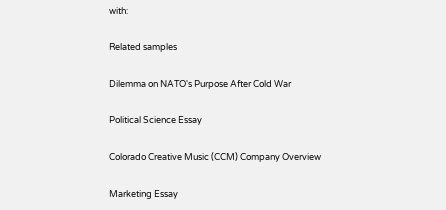with:

Related samples

Dilemma on NATO's Purpose After Cold War

Political Science Essay

Colorado Creative Music (CCM) Company Overview

Marketing Essay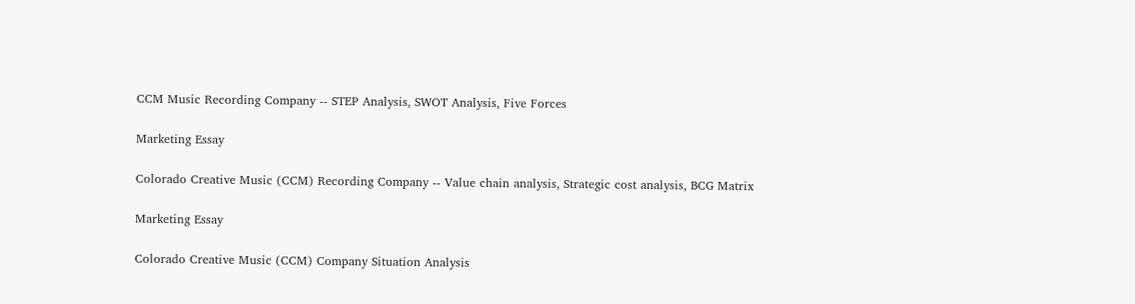CCM Music Recording Company -- STEP Analysis, SWOT Analysis, Five Forces

Marketing Essay

Colorado Creative Music (CCM) Recording Company -- Value chain analysis, Strategic cost analysis, BCG Matrix

Marketing Essay

Colorado Creative Music (CCM) Company Situation Analysis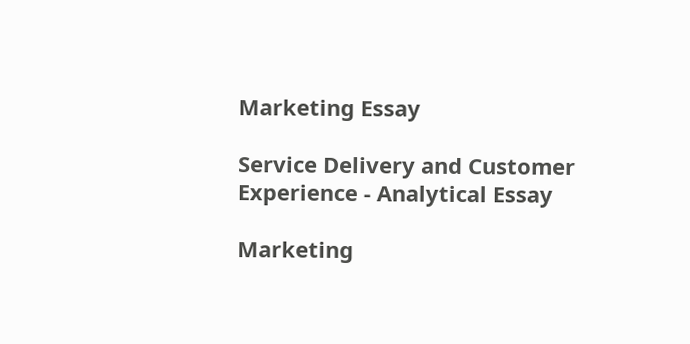Marketing Essay

Service Delivery and Customer Experience - Analytical Essay

Marketing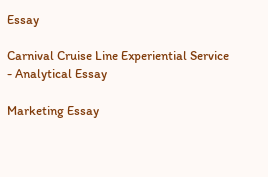Essay

Carnival Cruise Line Experiential Service - Analytical Essay

Marketing Essay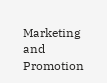Marketing and Promotion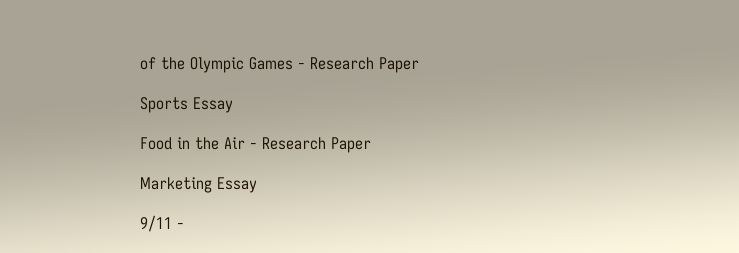of the Olympic Games - Research Paper

Sports Essay

Food in the Air - Research Paper

Marketing Essay

9/11 -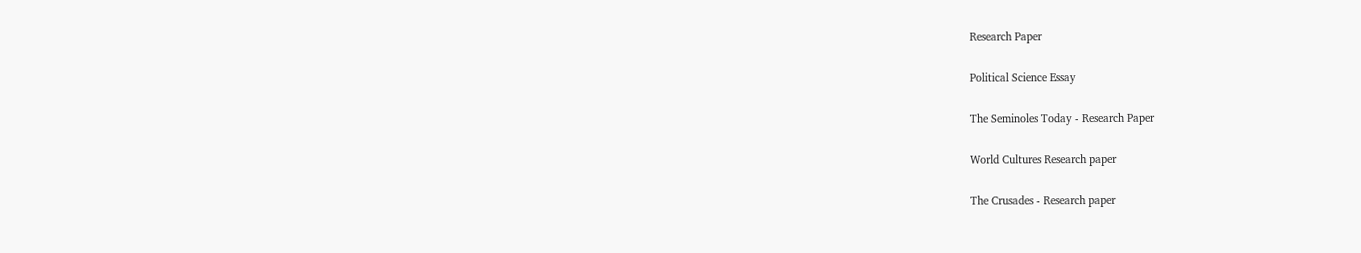Research Paper

Political Science Essay

The Seminoles Today - Research Paper

World Cultures Research paper

The Crusades - Research paper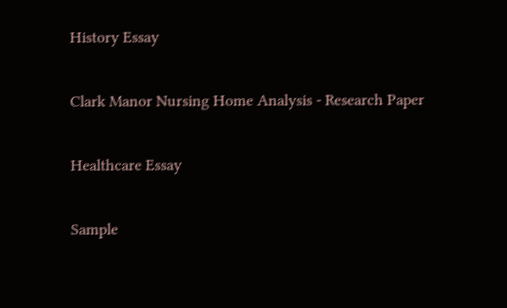History Essay

Clark Manor Nursing Home Analysis - Research Paper

Healthcare Essay

Sample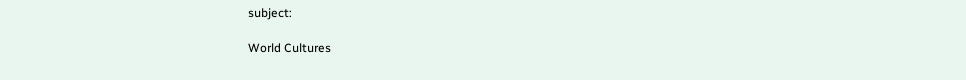subject:

World Cultures